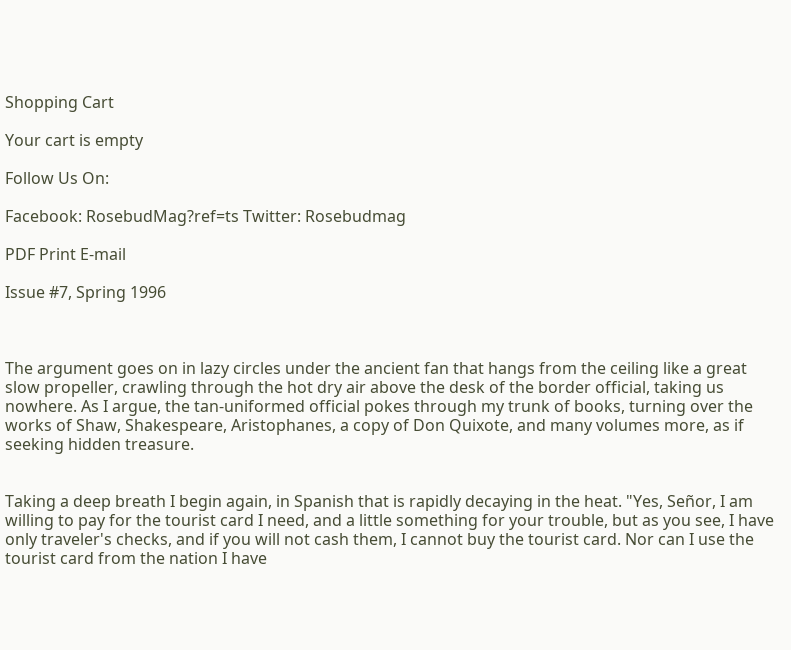Shopping Cart

Your cart is empty

Follow Us On:

Facebook: RosebudMag?ref=ts Twitter: Rosebudmag

PDF Print E-mail

Issue #7, Spring 1996



The argument goes on in lazy circles under the ancient fan that hangs from the ceiling like a great slow propeller, crawling through the hot dry air above the desk of the border official, taking us nowhere. As I argue, the tan-uniformed official pokes through my trunk of books, turning over the works of Shaw, Shakespeare, Aristophanes, a copy of Don Quixote, and many volumes more, as if seeking hidden treasure.


Taking a deep breath I begin again, in Spanish that is rapidly decaying in the heat. "Yes, Señor, I am willing to pay for the tourist card I need, and a little something for your trouble, but as you see, I have only traveler's checks, and if you will not cash them, I cannot buy the tourist card. Nor can I use the tourist card from the nation I have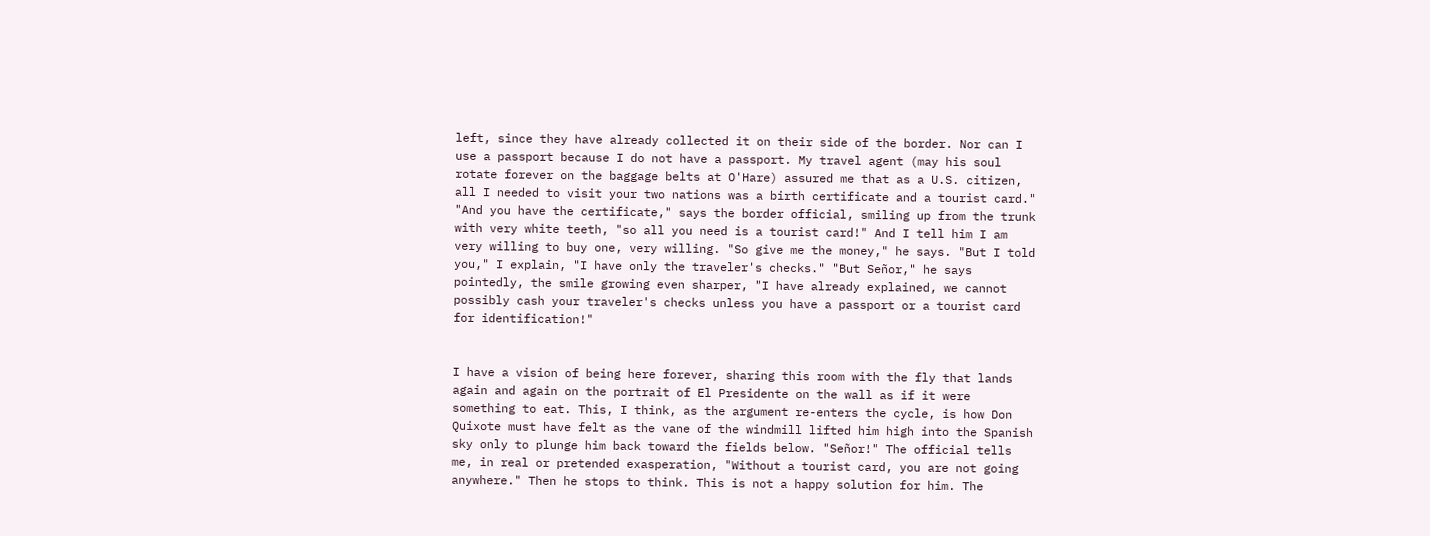left, since they have already collected it on their side of the border. Nor can I use a passport because I do not have a passport. My travel agent (may his soul rotate forever on the baggage belts at O'Hare) assured me that as a U.S. citizen, all I needed to visit your two nations was a birth certificate and a tourist card." "And you have the certificate," says the border official, smiling up from the trunk with very white teeth, "so all you need is a tourist card!" And I tell him I am very willing to buy one, very willing. "So give me the money," he says. "But I told you," I explain, "I have only the traveler's checks." "But Señor," he says pointedly, the smile growing even sharper, "I have already explained, we cannot possibly cash your traveler's checks unless you have a passport or a tourist card for identification!"


I have a vision of being here forever, sharing this room with the fly that lands again and again on the portrait of El Presidente on the wall as if it were something to eat. This, I think, as the argument re-enters the cycle, is how Don Quixote must have felt as the vane of the windmill lifted him high into the Spanish sky only to plunge him back toward the fields below. "Señor!" The official tells me, in real or pretended exasperation, "Without a tourist card, you are not going anywhere." Then he stops to think. This is not a happy solution for him. The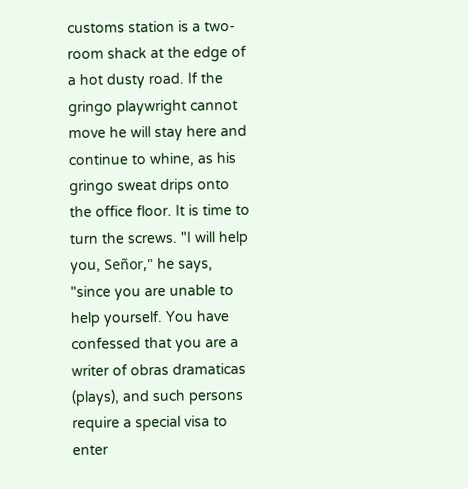customs station is a two-room shack at the edge of a hot dusty road. If the gringo playwright cannot move he will stay here and continue to whine, as his gringo sweat drips onto the office floor. It is time to turn the screws. "I will help you, Señor," he says, "since you are unable to help yourself. You have confessed that you are a writer of obras dramaticas (plays), and such persons require a special visa to enter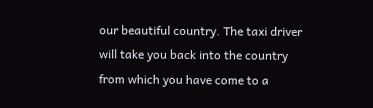our beautiful country. The taxi driver will take you back into the country from which you have come to a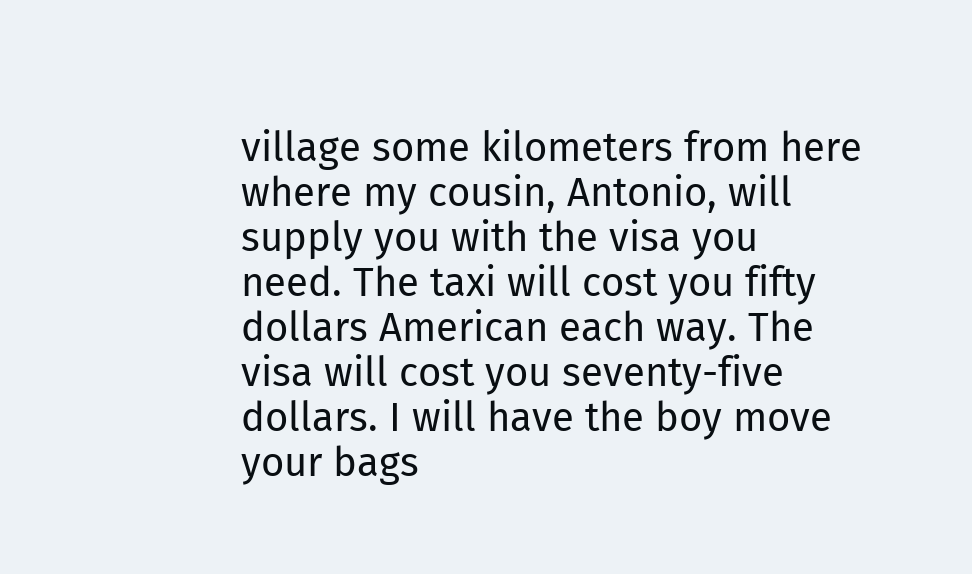village some kilometers from here where my cousin, Antonio, will supply you with the visa you need. The taxi will cost you fifty dollars American each way. The visa will cost you seventy-five dollars. I will have the boy move your bags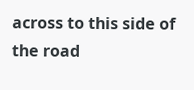across to this side of the road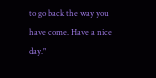to go back the way you have come. Have a nice day."